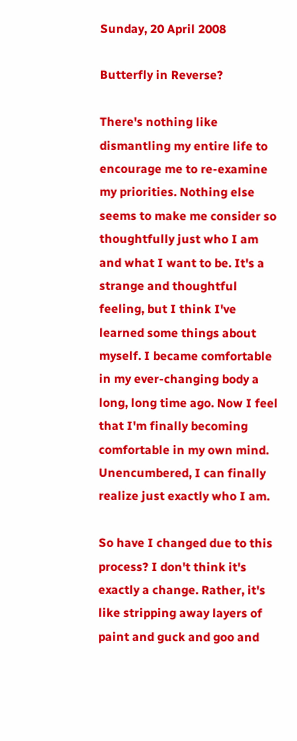Sunday, 20 April 2008

Butterfly in Reverse?

There's nothing like dismantling my entire life to encourage me to re-examine my priorities. Nothing else seems to make me consider so thoughtfully just who I am and what I want to be. It's a strange and thoughtful feeling, but I think I've learned some things about myself. I became comfortable in my ever-changing body a long, long time ago. Now I feel that I'm finally becoming comfortable in my own mind. Unencumbered, I can finally realize just exactly who I am.

So have I changed due to this process? I don't think it's exactly a change. Rather, it's like stripping away layers of paint and guck and goo and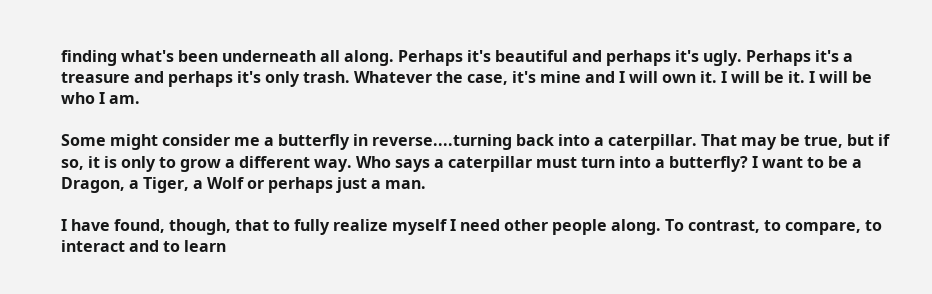finding what's been underneath all along. Perhaps it's beautiful and perhaps it's ugly. Perhaps it's a treasure and perhaps it's only trash. Whatever the case, it's mine and I will own it. I will be it. I will be who I am.

Some might consider me a butterfly in reverse....turning back into a caterpillar. That may be true, but if so, it is only to grow a different way. Who says a caterpillar must turn into a butterfly? I want to be a Dragon, a Tiger, a Wolf or perhaps just a man.

I have found, though, that to fully realize myself I need other people along. To contrast, to compare, to interact and to learn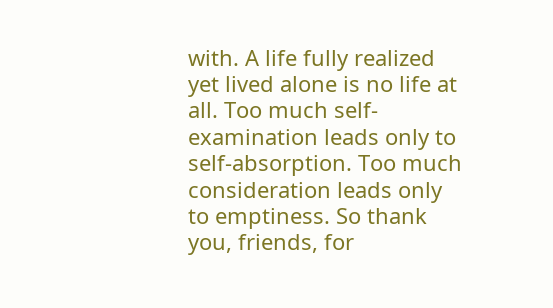with. A life fully realized yet lived alone is no life at all. Too much self-examination leads only to self-absorption. Too much consideration leads only to emptiness. So thank you, friends, for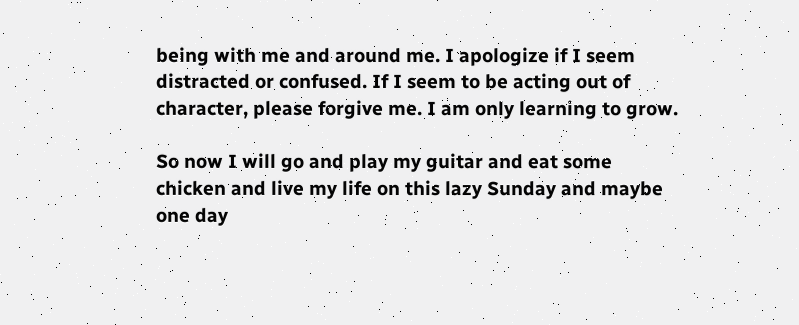being with me and around me. I apologize if I seem distracted or confused. If I seem to be acting out of character, please forgive me. I am only learning to grow.

So now I will go and play my guitar and eat some chicken and live my life on this lazy Sunday and maybe one day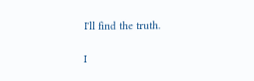I'll find the truth.

I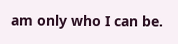am only who I can be.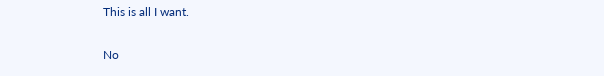This is all I want.

No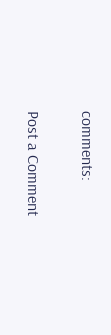comments:

Post a Comment